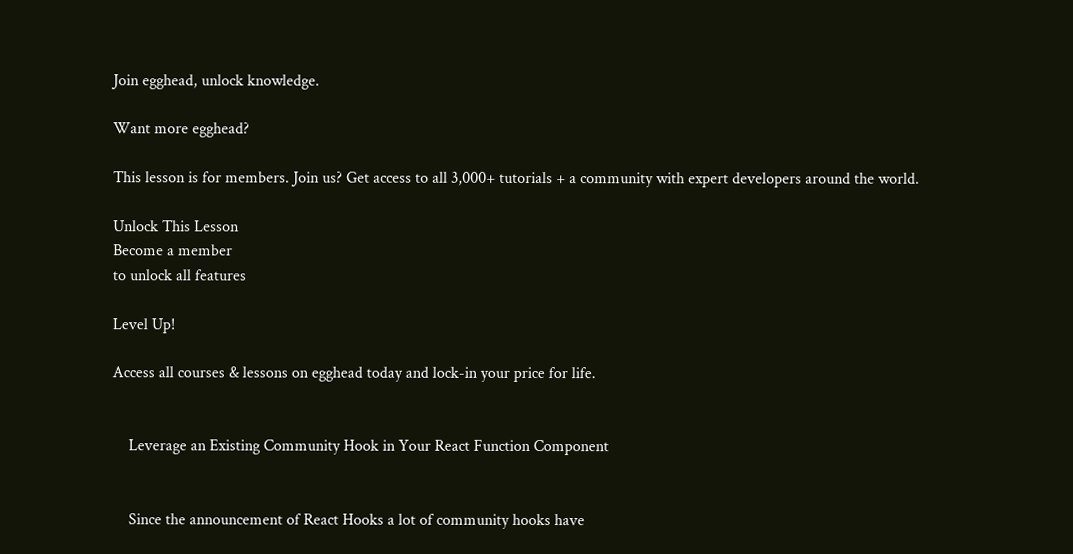Join egghead, unlock knowledge.

Want more egghead?

This lesson is for members. Join us? Get access to all 3,000+ tutorials + a community with expert developers around the world.

Unlock This Lesson
Become a member
to unlock all features

Level Up!

Access all courses & lessons on egghead today and lock-in your price for life.


    Leverage an Existing Community Hook in Your React Function Component


    Since the announcement of React Hooks a lot of community hooks have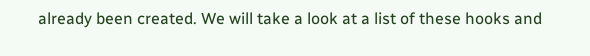already been created. We will take a look at a list of these hooks and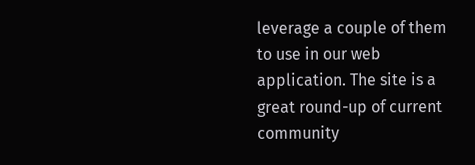leverage a couple of them to use in our web application. The site is a great round-up of current community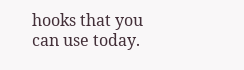hooks that you can use today.